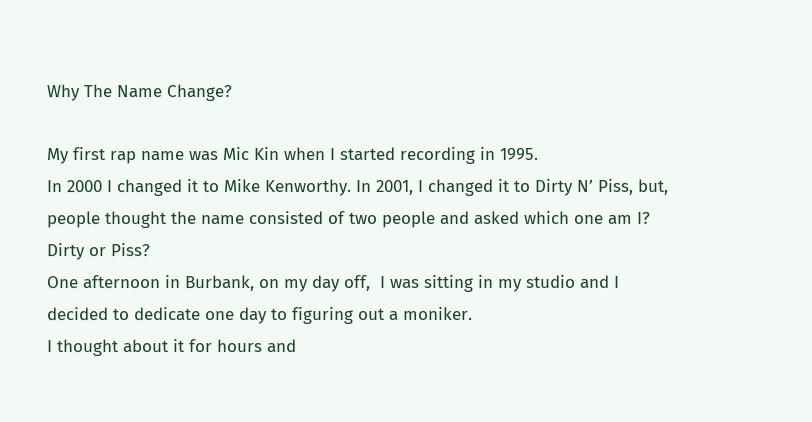Why The Name Change?

My first rap name was Mic Kin when I started recording in 1995.
In 2000 I changed it to Mike Kenworthy. In 2001, I changed it to Dirty N’ Piss, but, people thought the name consisted of two people and asked which one am I? Dirty or Piss?
One afternoon in Burbank, on my day off,  I was sitting in my studio and I decided to dedicate one day to figuring out a moniker.
I thought about it for hours and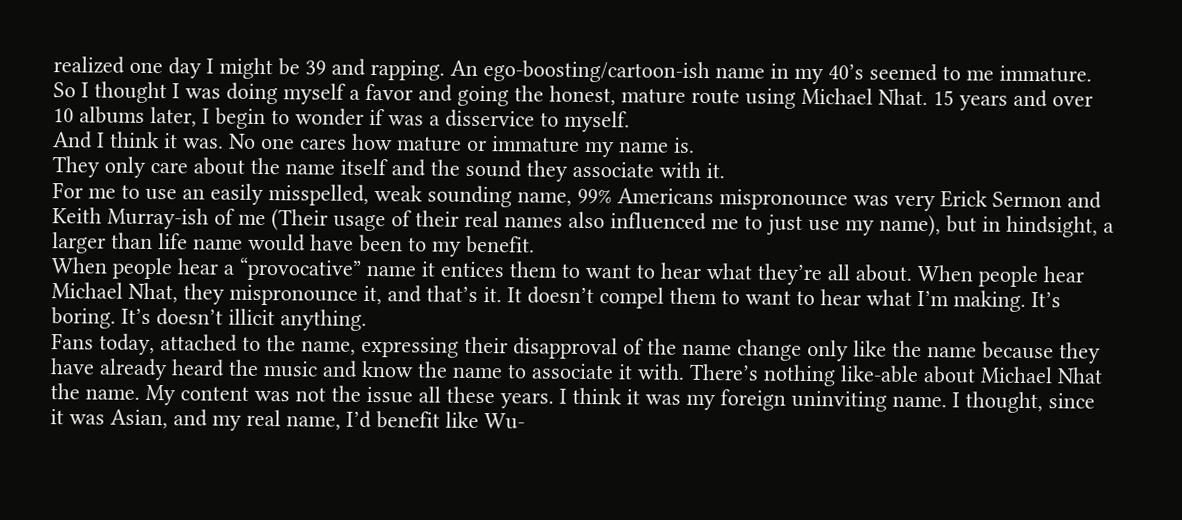realized one day I might be 39 and rapping. An ego-boosting/cartoon-ish name in my 40’s seemed to me immature. So I thought I was doing myself a favor and going the honest, mature route using Michael Nhat. 15 years and over 10 albums later, I begin to wonder if was a disservice to myself.
And I think it was. No one cares how mature or immature my name is.
They only care about the name itself and the sound they associate with it.
For me to use an easily misspelled, weak sounding name, 99% Americans mispronounce was very Erick Sermon and Keith Murray-ish of me (Their usage of their real names also influenced me to just use my name), but in hindsight, a larger than life name would have been to my benefit.
When people hear a “provocative” name it entices them to want to hear what they’re all about. When people hear Michael Nhat, they mispronounce it, and that’s it. It doesn’t compel them to want to hear what I’m making. It’s boring. It’s doesn’t illicit anything.
Fans today, attached to the name, expressing their disapproval of the name change only like the name because they have already heard the music and know the name to associate it with. There’s nothing like-able about Michael Nhat the name. My content was not the issue all these years. I think it was my foreign uninviting name. I thought, since it was Asian, and my real name, I’d benefit like Wu-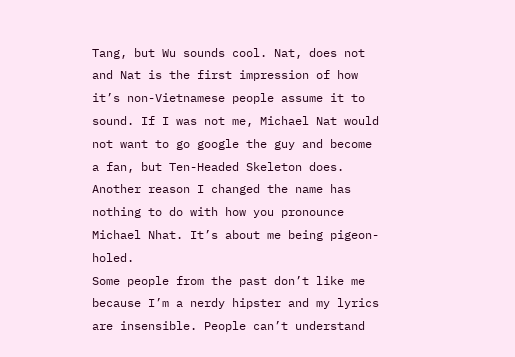Tang, but Wu sounds cool. Nat, does not and Nat is the first impression of how it’s non-Vietnamese people assume it to sound. If I was not me, Michael Nat would not want to go google the guy and become a fan, but Ten-Headed Skeleton does.
Another reason I changed the name has nothing to do with how you pronounce Michael Nhat. It’s about me being pigeon-holed.
Some people from the past don’t like me because I’m a nerdy hipster and my lyrics are insensible. People can’t understand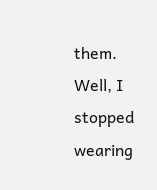them.
Well, I stopped wearing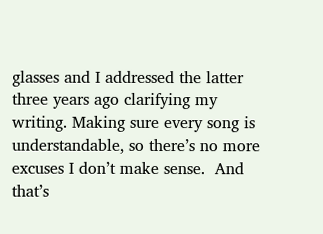glasses and I addressed the latter three years ago clarifying my writing. Making sure every song is understandable, so there’s no more excuses I don’t make sense.  And that’s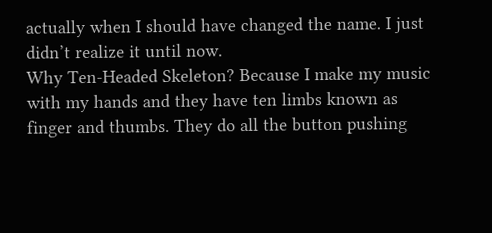actually when I should have changed the name. I just didn’t realize it until now.
Why Ten-Headed Skeleton? Because I make my music with my hands and they have ten limbs known as finger and thumbs. They do all the button pushing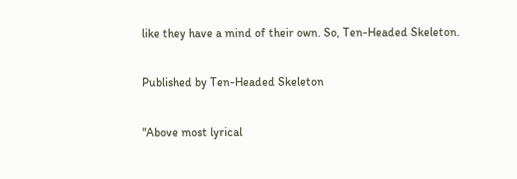like they have a mind of their own. So, Ten-Headed Skeleton.

Published by Ten-Headed Skeleton

"Above most lyrical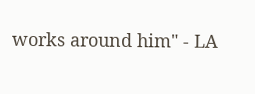works around him" - LA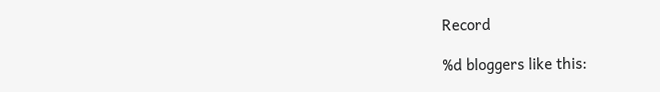Record

%d bloggers like this: